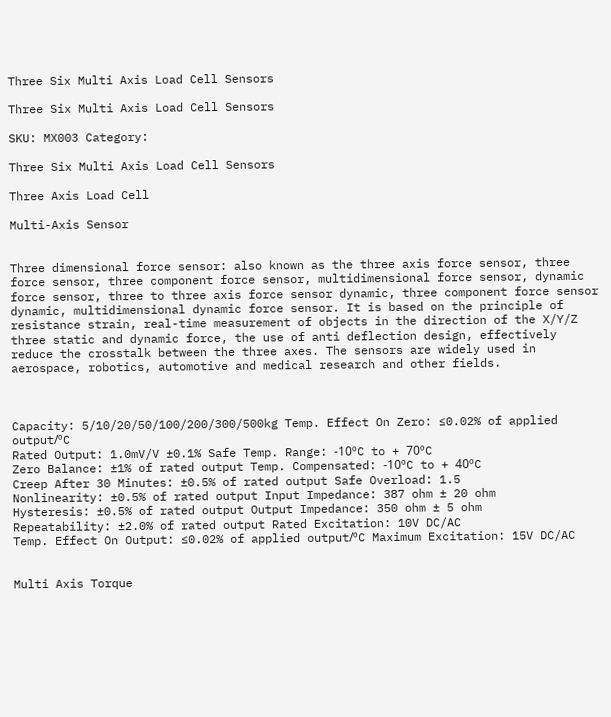Three Six Multi Axis Load Cell Sensors

Three Six Multi Axis Load Cell Sensors

SKU: MX003 Category:

Three Six Multi Axis Load Cell Sensors

Three Axis Load Cell

Multi-Axis Sensor


Three dimensional force sensor: also known as the three axis force sensor, three force sensor, three component force sensor, multidimensional force sensor, dynamic force sensor, three to three axis force sensor dynamic, three component force sensor dynamic, multidimensional dynamic force sensor. It is based on the principle of resistance strain, real-time measurement of objects in the direction of the X/Y/Z three static and dynamic force, the use of anti deflection design, effectively reduce the crosstalk between the three axes. The sensors are widely used in aerospace, robotics, automotive and medical research and other fields.



Capacity: 5/10/20/50/100/200/300/500kg Temp. Effect On Zero: ≤0.02% of applied output/ºC
Rated Output: 1.0mV/V ±0.1% Safe Temp. Range: -10ºC to + 70ºC
Zero Balance: ±1% of rated output Temp. Compensated: -10ºC to + 40ºC
Creep After 30 Minutes: ±0.5% of rated output Safe Overload: 1.5
Nonlinearity: ±0.5% of rated output Input Impedance: 387 ohm ± 20 ohm
Hysteresis: ±0.5% of rated output Output Impedance: 350 ohm ± 5 ohm
Repeatability: ±2.0% of rated output Rated Excitation: 10V DC/AC
Temp. Effect On Output: ≤0.02% of applied output/ºC Maximum Excitation: 15V DC/AC


Multi Axis Torque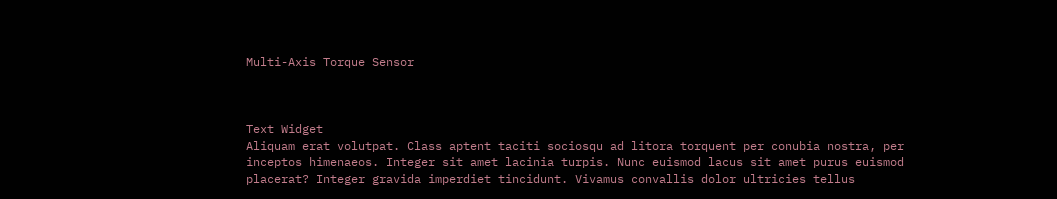Multi-Axis Torque Sensor



Text Widget
Aliquam erat volutpat. Class aptent taciti sociosqu ad litora torquent per conubia nostra, per inceptos himenaeos. Integer sit amet lacinia turpis. Nunc euismod lacus sit amet purus euismod placerat? Integer gravida imperdiet tincidunt. Vivamus convallis dolor ultricies tellus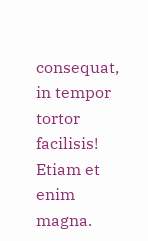consequat, in tempor tortor facilisis! Etiam et enim magna.